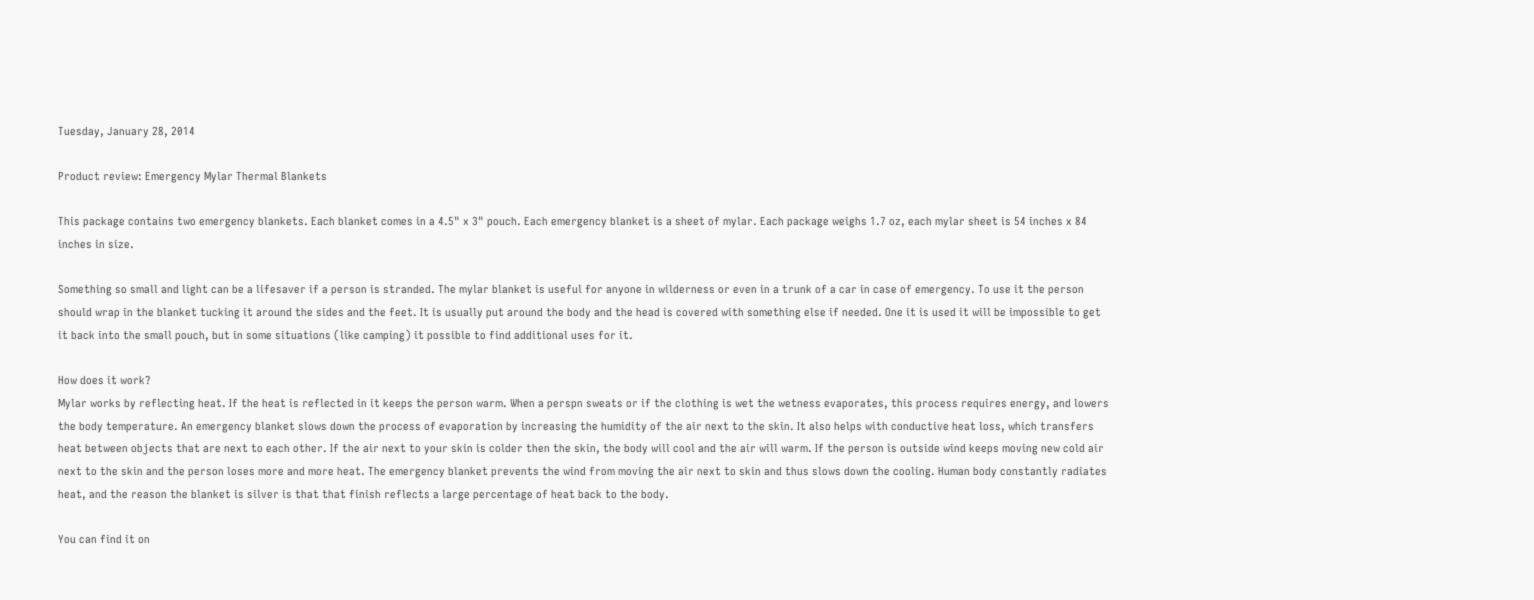Tuesday, January 28, 2014

Product review: Emergency Mylar Thermal Blankets

This package contains two emergency blankets. Each blanket comes in a 4.5" x 3" pouch. Each emergency blanket is a sheet of mylar. Each package weighs 1.7 oz, each mylar sheet is 54 inches x 84 inches in size.

Something so small and light can be a lifesaver if a person is stranded. The mylar blanket is useful for anyone in wilderness or even in a trunk of a car in case of emergency. To use it the person should wrap in the blanket tucking it around the sides and the feet. It is usually put around the body and the head is covered with something else if needed. One it is used it will be impossible to get it back into the small pouch, but in some situations (like camping) it possible to find additional uses for it.

How does it work?
Mylar works by reflecting heat. If the heat is reflected in it keeps the person warm. When a perspn sweats or if the clothing is wet the wetness evaporates, this process requires energy, and lowers the body temperature. An emergency blanket slows down the process of evaporation by increasing the humidity of the air next to the skin. It also helps with conductive heat loss, which transfers heat between objects that are next to each other. If the air next to your skin is colder then the skin, the body will cool and the air will warm. If the person is outside wind keeps moving new cold air next to the skin and the person loses more and more heat. The emergency blanket prevents the wind from moving the air next to skin and thus slows down the cooling. Human body constantly radiates heat, and the reason the blanket is silver is that that finish reflects a large percentage of heat back to the body.

You can find it on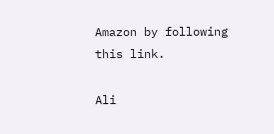Amazon by following this link.

Ali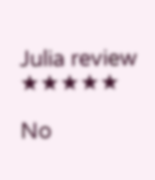Julia review ★★★★★

No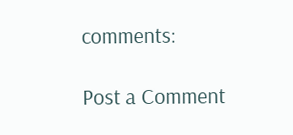comments:

Post a Comment